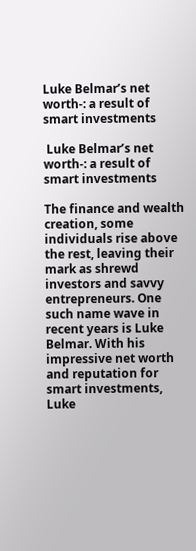Luke Belmar’s net worth-: a result of smart investments

 Luke Belmar’s net worth-: a result of smart investments

The finance and wealth creation, some individuals rise above the rest, leaving their mark as shrewd investors and savvy entrepreneurs. One such name wave in recent years is Luke Belmar. With his impressive net worth and reputation for smart investments, Luke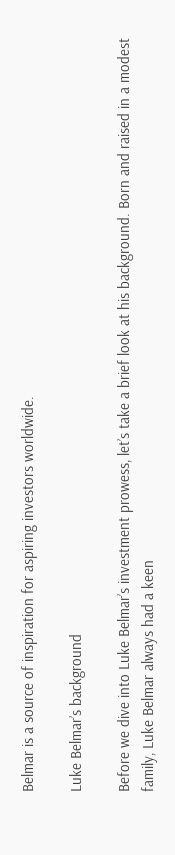Belmar is a source of inspiration for aspiring investors worldwide.

Luke Belmar’s background

Before we dive into Luke Belmar’s investment prowess, let’s take a brief look at his background. Born and raised in a modest family, Luke Belmar always had a keen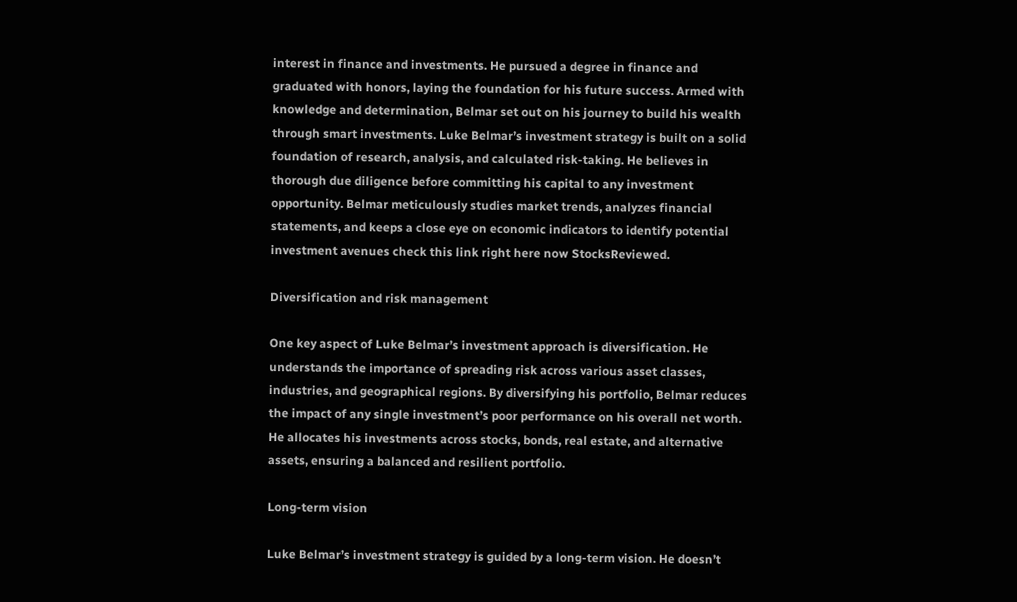interest in finance and investments. He pursued a degree in finance and graduated with honors, laying the foundation for his future success. Armed with knowledge and determination, Belmar set out on his journey to build his wealth through smart investments. Luke Belmar’s investment strategy is built on a solid foundation of research, analysis, and calculated risk-taking. He believes in thorough due diligence before committing his capital to any investment opportunity. Belmar meticulously studies market trends, analyzes financial statements, and keeps a close eye on economic indicators to identify potential investment avenues check this link right here now StocksReviewed.

Diversification and risk management

One key aspect of Luke Belmar’s investment approach is diversification. He understands the importance of spreading risk across various asset classes, industries, and geographical regions. By diversifying his portfolio, Belmar reduces the impact of any single investment’s poor performance on his overall net worth. He allocates his investments across stocks, bonds, real estate, and alternative assets, ensuring a balanced and resilient portfolio.

Long-term vision

Luke Belmar’s investment strategy is guided by a long-term vision. He doesn’t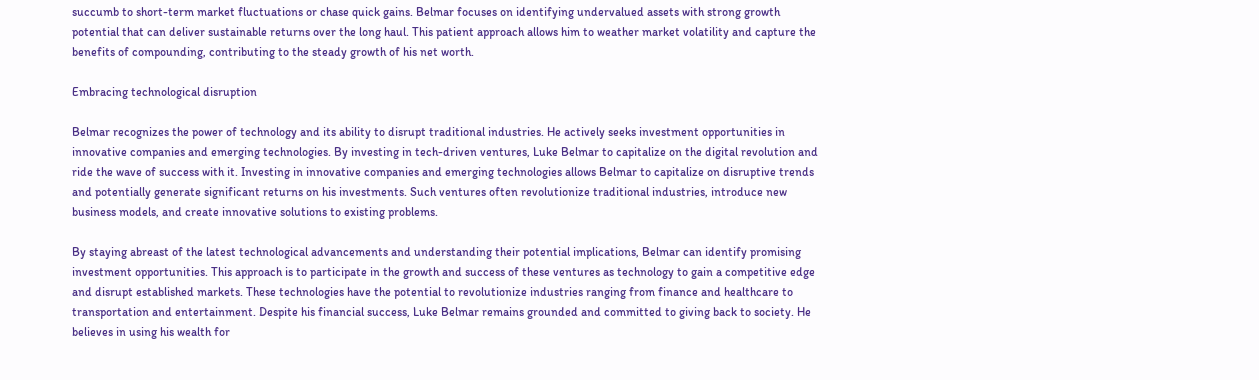succumb to short-term market fluctuations or chase quick gains. Belmar focuses on identifying undervalued assets with strong growth potential that can deliver sustainable returns over the long haul. This patient approach allows him to weather market volatility and capture the benefits of compounding, contributing to the steady growth of his net worth.

Embracing technological disruption

Belmar recognizes the power of technology and its ability to disrupt traditional industries. He actively seeks investment opportunities in innovative companies and emerging technologies. By investing in tech-driven ventures, Luke Belmar to capitalize on the digital revolution and ride the wave of success with it. Investing in innovative companies and emerging technologies allows Belmar to capitalize on disruptive trends and potentially generate significant returns on his investments. Such ventures often revolutionize traditional industries, introduce new business models, and create innovative solutions to existing problems.

By staying abreast of the latest technological advancements and understanding their potential implications, Belmar can identify promising investment opportunities. This approach is to participate in the growth and success of these ventures as technology to gain a competitive edge and disrupt established markets. These technologies have the potential to revolutionize industries ranging from finance and healthcare to transportation and entertainment. Despite his financial success, Luke Belmar remains grounded and committed to giving back to society. He believes in using his wealth for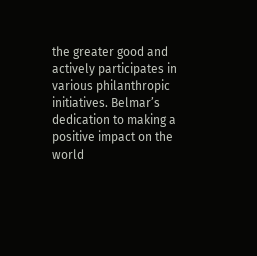the greater good and actively participates in various philanthropic initiatives. Belmar’s dedication to making a positive impact on the world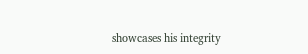showcases his integrity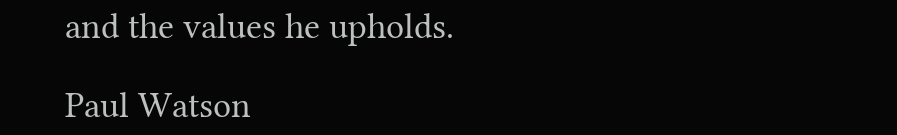and the values he upholds.

Paul Watson